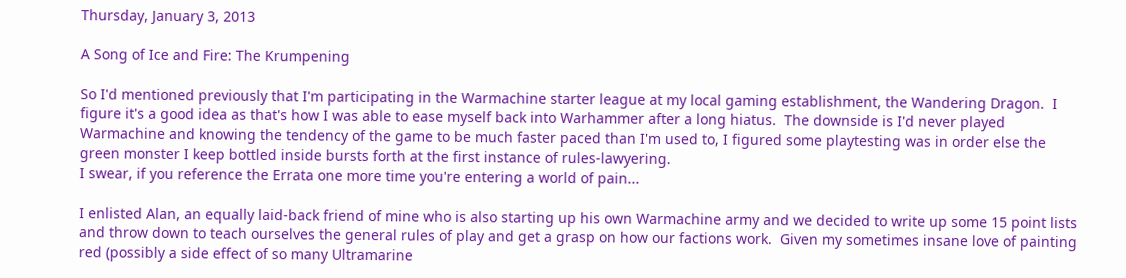Thursday, January 3, 2013

A Song of Ice and Fire: The Krumpening

So I'd mentioned previously that I'm participating in the Warmachine starter league at my local gaming establishment, the Wandering Dragon.  I figure it's a good idea as that's how I was able to ease myself back into Warhammer after a long hiatus.  The downside is I'd never played Warmachine and knowing the tendency of the game to be much faster paced than I'm used to, I figured some playtesting was in order else the green monster I keep bottled inside bursts forth at the first instance of rules-lawyering.
I swear, if you reference the Errata one more time you're entering a world of pain...

I enlisted Alan, an equally laid-back friend of mine who is also starting up his own Warmachine army and we decided to write up some 15 point lists and throw down to teach ourselves the general rules of play and get a grasp on how our factions work.  Given my sometimes insane love of painting red (possibly a side effect of so many Ultramarine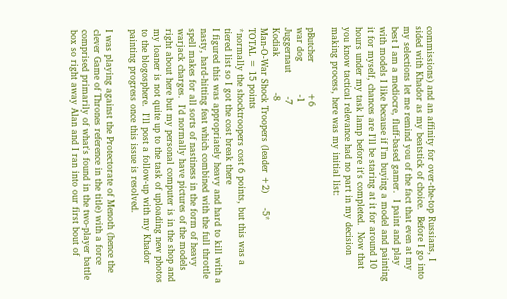commissions) and an affinity for over-the-top Russians, I sided with Khador as my beatstick of choice.  Before I go into my selections let me remind you of the fact that even at my best I am a mediocre, fluff-based gamer.  I paint and play with models I like because if I'm buying a model and painting it for myself, chances are I'll be staring at it for around 10 hours under my task lamp before it's completed.  Now that you know tactical relevance had no part in my decision making process, here was my initial list:

pButcher          +6
war dog           -1
Juggernaut        -7
Kodiak            -8
Man-O-War Shock Troopers (leader +2)     -5*
TOTAL = 15 points
*normally the shocktroopers cost 6 points, but this was a tiered list so I got the cost break there
I figured this was appropriately heavy and hard to kill with a nasty, hard-hitting feat which combined with the full throttle spell makes for all sorts of nastiness in the form of heavy warjack charges.  I'd normally have pictures of the models right about here but my personal computer is in the shop and my loaner is not quite up to the task of uploading new photos to the blogosphere.  I'll post a follow-up with my Khador painting progress once this issue is resolved.

I was playing against the Protectorate of Menoth (hence the clever Game of Thrones reference in the title) with a force comprised primarily of what's found in the two-player battle box so right away Alan and I ran into our first bout of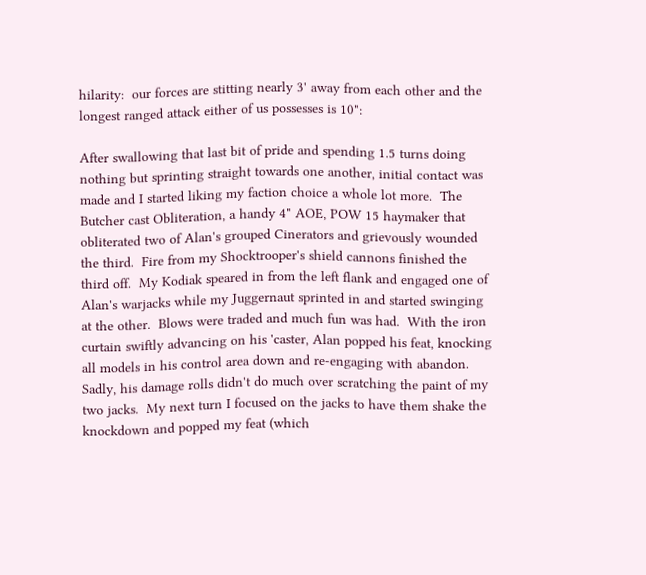hilarity:  our forces are stitting nearly 3' away from each other and the longest ranged attack either of us possesses is 10":

After swallowing that last bit of pride and spending 1.5 turns doing nothing but sprinting straight towards one another, initial contact was made and I started liking my faction choice a whole lot more.  The Butcher cast Obliteration, a handy 4" AOE, POW 15 haymaker that obliterated two of Alan's grouped Cinerators and grievously wounded the third.  Fire from my Shocktrooper's shield cannons finished the third off.  My Kodiak speared in from the left flank and engaged one of Alan's warjacks while my Juggernaut sprinted in and started swinging at the other.  Blows were traded and much fun was had.  With the iron curtain swiftly advancing on his 'caster, Alan popped his feat, knocking all models in his control area down and re-engaging with abandon.  Sadly, his damage rolls didn't do much over scratching the paint of my two jacks.  My next turn I focused on the jacks to have them shake the knockdown and popped my feat (which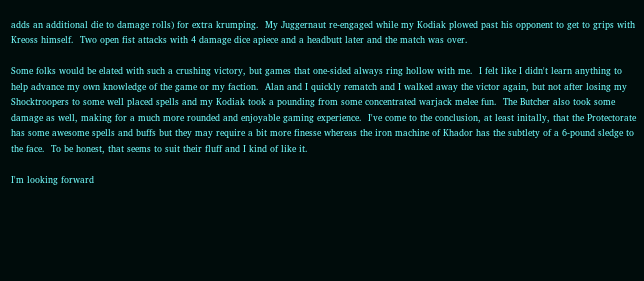adds an additional die to damage rolls) for extra krumping.  My Juggernaut re-engaged while my Kodiak plowed past his opponent to get to grips with Kreoss himself.  Two open fist attacks with 4 damage dice apiece and a headbutt later and the match was over.

Some folks would be elated with such a crushing victory, but games that one-sided always ring hollow with me.  I felt like I didn't learn anything to help advance my own knowledge of the game or my faction.  Alan and I quickly rematch and I walked away the victor again, but not after losing my Shocktroopers to some well placed spells and my Kodiak took a pounding from some concentrated warjack melee fun.  The Butcher also took some damage as well, making for a much more rounded and enjoyable gaming experience.  I've come to the conclusion, at least initally, that the Protectorate has some awesome spells and buffs but they may require a bit more finesse whereas the iron machine of Khador has the subtlety of a 6-pound sledge to the face.  To be honest, that seems to suit their fluff and I kind of like it.

I'm looking forward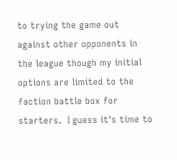to trying the game out against other opponents in the league though my initial options are limited to the faction battle box for starters.  I guess it's time to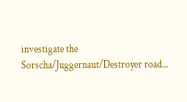investigate the Sorscha/Juggernaut/Destroyer road...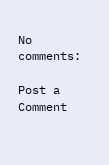No comments:

Post a Comment